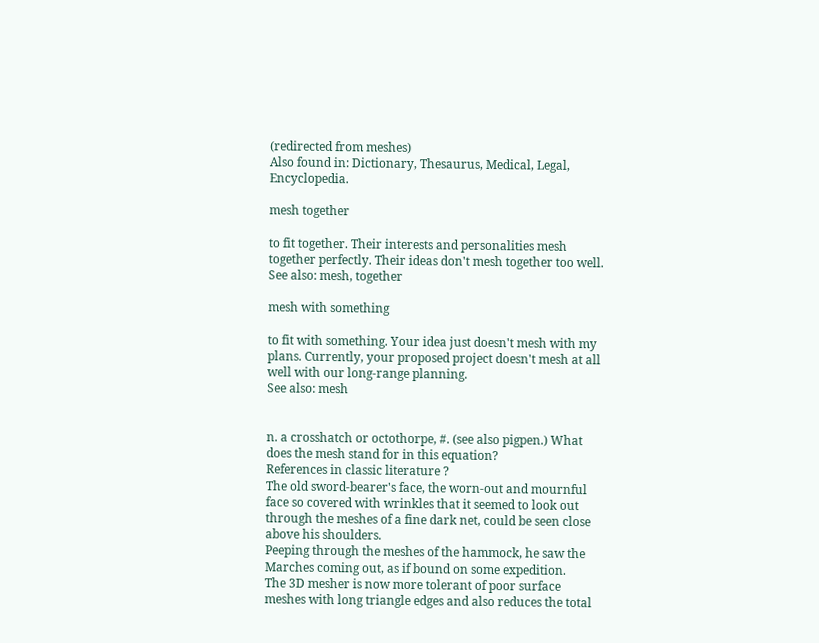(redirected from meshes)
Also found in: Dictionary, Thesaurus, Medical, Legal, Encyclopedia.

mesh together

to fit together. Their interests and personalities mesh together perfectly. Their ideas don't mesh together too well.
See also: mesh, together

mesh with something

to fit with something. Your idea just doesn't mesh with my plans. Currently, your proposed project doesn't mesh at all well with our long-range planning.
See also: mesh


n. a crosshatch or octothorpe, #. (see also pigpen.) What does the mesh stand for in this equation?
References in classic literature ?
The old sword-bearer's face, the worn-out and mournful face so covered with wrinkles that it seemed to look out through the meshes of a fine dark net, could be seen close above his shoulders.
Peeping through the meshes of the hammock, he saw the Marches coming out, as if bound on some expedition.
The 3D mesher is now more tolerant of poor surface meshes with long triangle edges and also reduces the total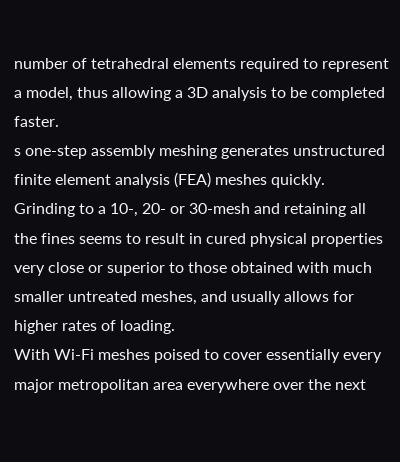number of tetrahedral elements required to represent a model, thus allowing a 3D analysis to be completed faster.
s one-step assembly meshing generates unstructured finite element analysis (FEA) meshes quickly.
Grinding to a 10-, 20- or 30-mesh and retaining all the fines seems to result in cured physical properties very close or superior to those obtained with much smaller untreated meshes, and usually allows for higher rates of loading.
With Wi-Fi meshes poised to cover essentially every major metropolitan area everywhere over the next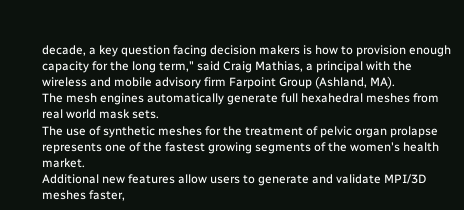decade, a key question facing decision makers is how to provision enough capacity for the long term," said Craig Mathias, a principal with the wireless and mobile advisory firm Farpoint Group (Ashland, MA).
The mesh engines automatically generate full hexahedral meshes from real world mask sets.
The use of synthetic meshes for the treatment of pelvic organ prolapse represents one of the fastest growing segments of the women's health market.
Additional new features allow users to generate and validate MPI/3D meshes faster,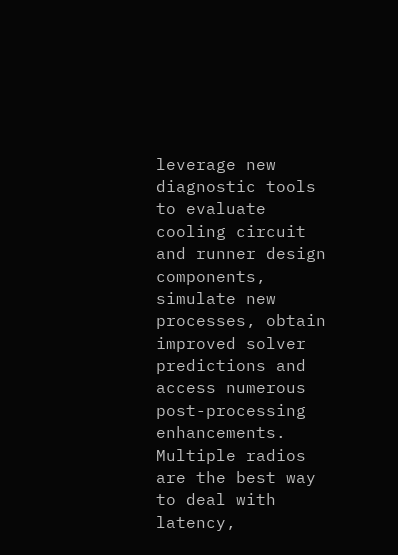leverage new diagnostic tools to evaluate cooling circuit and runner design components, simulate new processes, obtain improved solver predictions and access numerous post-processing enhancements.
Multiple radios are the best way to deal with latency,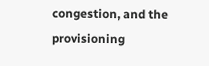congestion, and the provisioning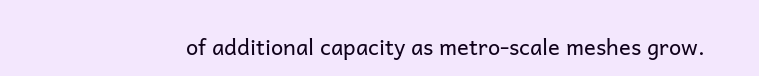of additional capacity as metro-scale meshes grow.